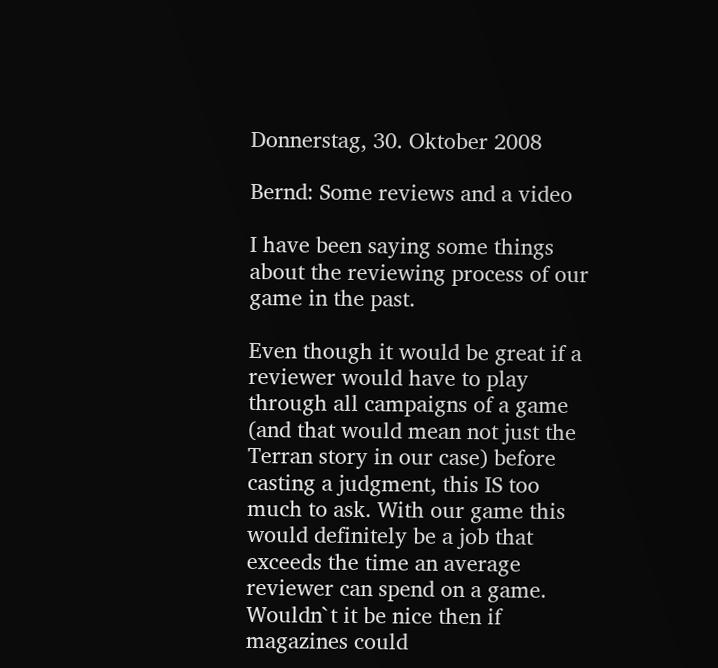Donnerstag, 30. Oktober 2008

Bernd: Some reviews and a video

I have been saying some things about the reviewing process of our game in the past.

Even though it would be great if a reviewer would have to play through all campaigns of a game (and that would mean not just the Terran story in our case) before casting a judgment, this IS too much to ask. With our game this would definitely be a job that exceeds the time an average reviewer can spend on a game. Wouldn`t it be nice then if magazines could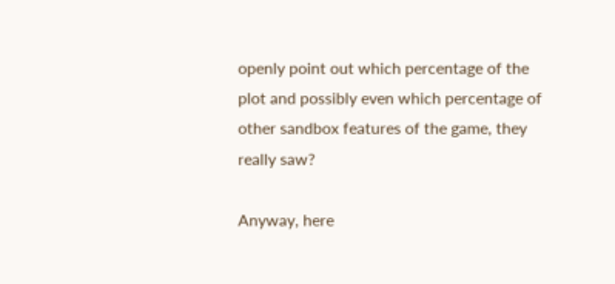openly point out which percentage of the plot and possibly even which percentage of other sandbox features of the game, they really saw?

Anyway, here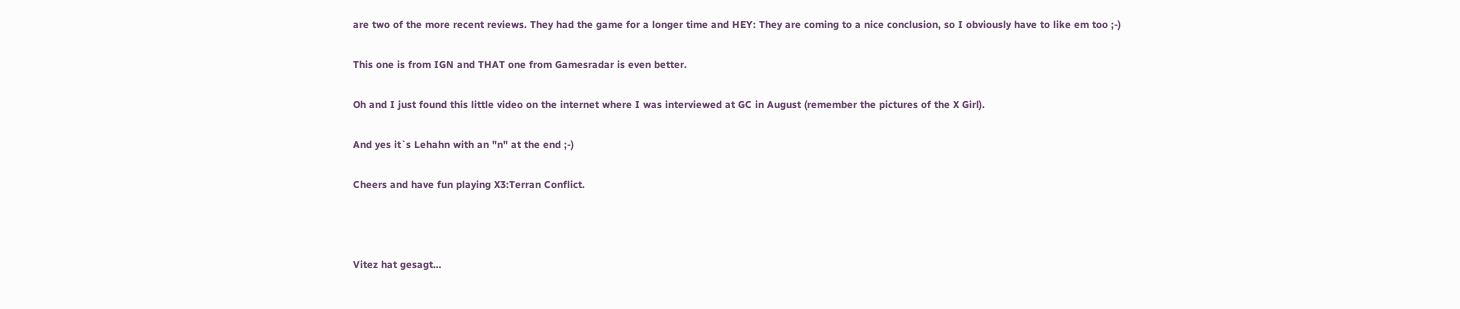are two of the more recent reviews. They had the game for a longer time and HEY: They are coming to a nice conclusion, so I obviously have to like em too ;-)

This one is from IGN and THAT one from Gamesradar is even better.

Oh and I just found this little video on the internet where I was interviewed at GC in August (remember the pictures of the X Girl).

And yes it`s Lehahn with an "n" at the end ;-)

Cheers and have fun playing X3:Terran Conflict.



Vitez hat gesagt…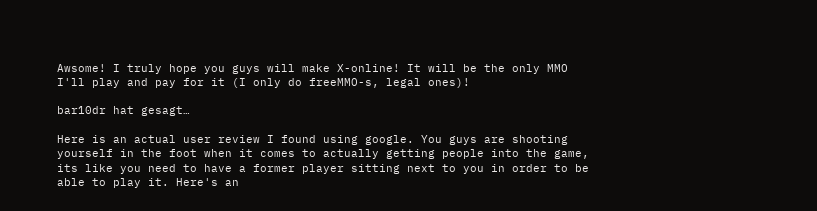Awsome! I truly hope you guys will make X-online! It will be the only MMO I'll play and pay for it (I only do freeMMO-s, legal ones)!

bar10dr hat gesagt…

Here is an actual user review I found using google. You guys are shooting yourself in the foot when it comes to actually getting people into the game, its like you need to have a former player sitting next to you in order to be able to play it. Here's an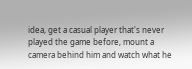idea, get a casual player that's never played the game before, mount a camera behind him and watch what he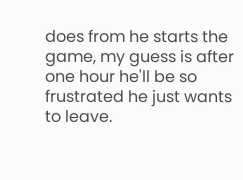does from he starts the game, my guess is after one hour he'll be so frustrated he just wants to leave.